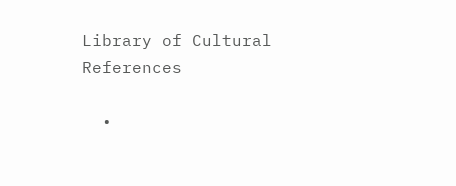Library of Cultural References

  •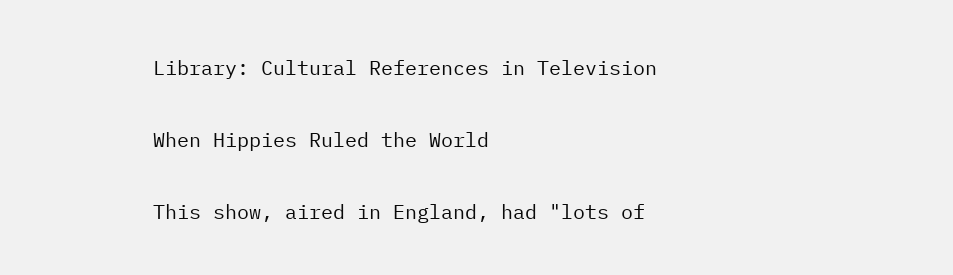Library: Cultural References in Television

When Hippies Ruled the World

This show, aired in England, had "lots of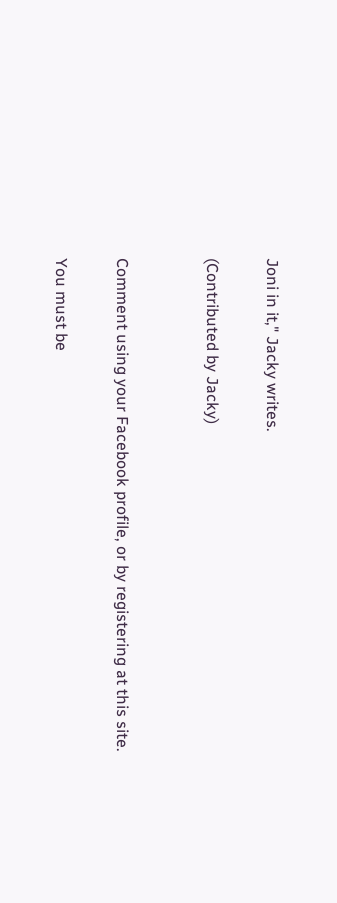Joni in it," Jacky writes.

(Contributed by Jacky)


Comment using your Facebook profile, or by registering at this site.

You must be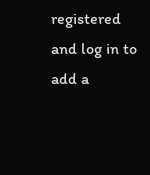registered and log in to add a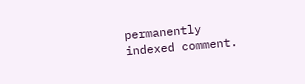permanently indexed comment.